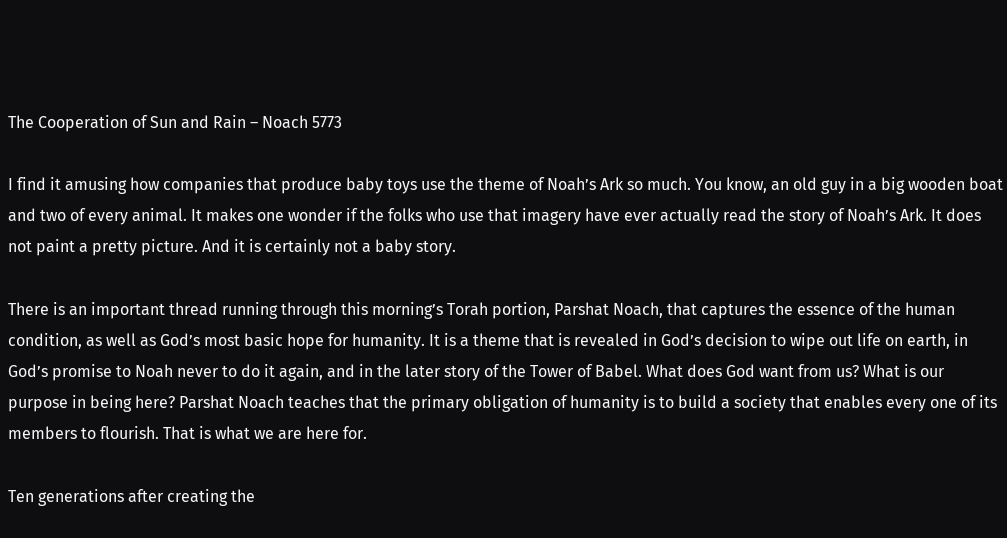The Cooperation of Sun and Rain – Noach 5773

I find it amusing how companies that produce baby toys use the theme of Noah’s Ark so much. You know, an old guy in a big wooden boat and two of every animal. It makes one wonder if the folks who use that imagery have ever actually read the story of Noah’s Ark. It does not paint a pretty picture. And it is certainly not a baby story.

There is an important thread running through this morning’s Torah portion, Parshat Noach, that captures the essence of the human condition, as well as God’s most basic hope for humanity. It is a theme that is revealed in God’s decision to wipe out life on earth, in God’s promise to Noah never to do it again, and in the later story of the Tower of Babel. What does God want from us? What is our purpose in being here? Parshat Noach teaches that the primary obligation of humanity is to build a society that enables every one of its members to flourish. That is what we are here for.

Ten generations after creating the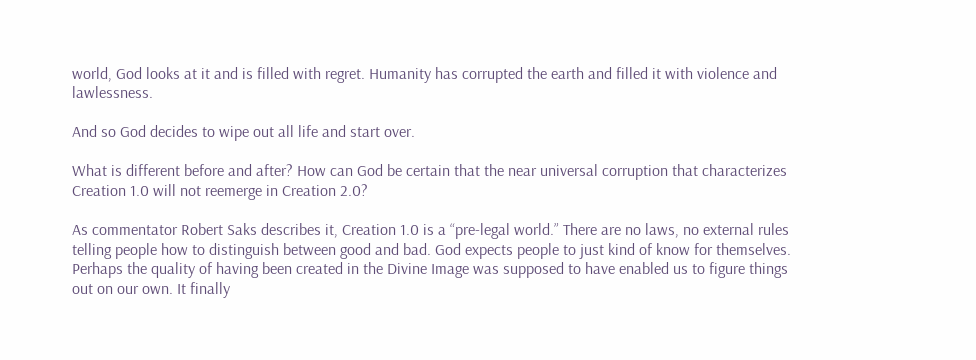world, God looks at it and is filled with regret. Humanity has corrupted the earth and filled it with violence and lawlessness.

And so God decides to wipe out all life and start over.

What is different before and after? How can God be certain that the near universal corruption that characterizes Creation 1.0 will not reemerge in Creation 2.0?

As commentator Robert Saks describes it, Creation 1.0 is a “pre-legal world.” There are no laws, no external rules telling people how to distinguish between good and bad. God expects people to just kind of know for themselves. Perhaps the quality of having been created in the Divine Image was supposed to have enabled us to figure things out on our own. It finally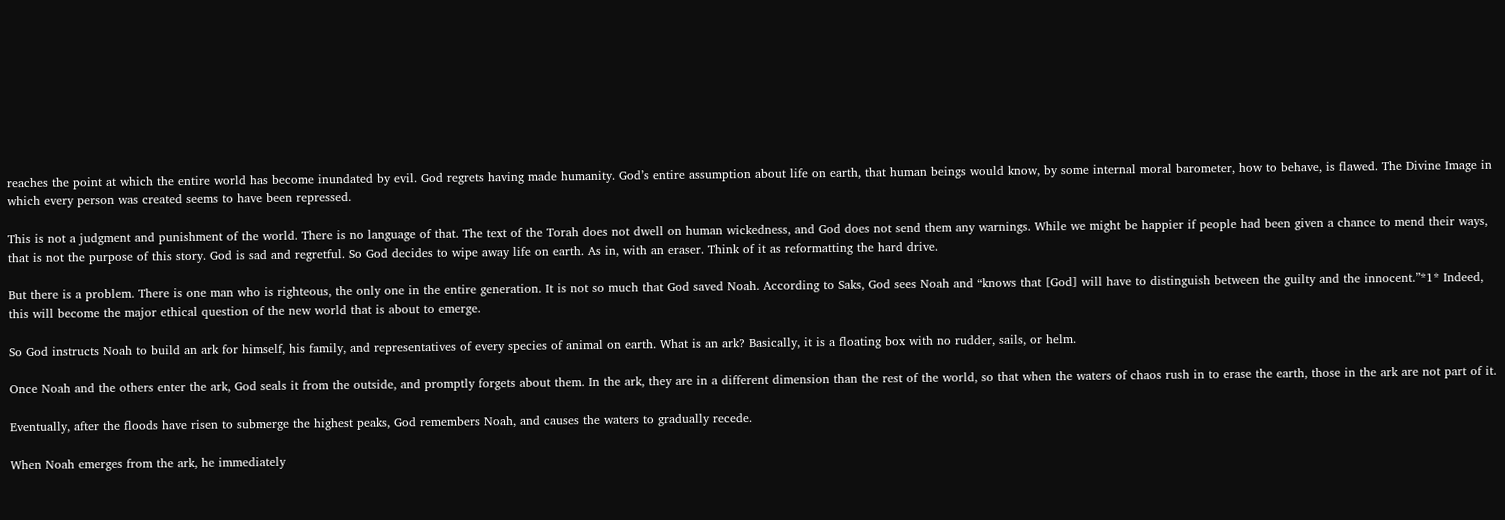reaches the point at which the entire world has become inundated by evil. God regrets having made humanity. God’s entire assumption about life on earth, that human beings would know, by some internal moral barometer, how to behave, is flawed. The Divine Image in which every person was created seems to have been repressed.

This is not a judgment and punishment of the world. There is no language of that. The text of the Torah does not dwell on human wickedness, and God does not send them any warnings. While we might be happier if people had been given a chance to mend their ways, that is not the purpose of this story. God is sad and regretful. So God decides to wipe away life on earth. As in, with an eraser. Think of it as reformatting the hard drive.

But there is a problem. There is one man who is righteous, the only one in the entire generation. It is not so much that God saved Noah. According to Saks, God sees Noah and “knows that [God] will have to distinguish between the guilty and the innocent.”*1* Indeed, this will become the major ethical question of the new world that is about to emerge.

So God instructs Noah to build an ark for himself, his family, and representatives of every species of animal on earth. What is an ark? Basically, it is a floating box with no rudder, sails, or helm.

Once Noah and the others enter the ark, God seals it from the outside, and promptly forgets about them. In the ark, they are in a different dimension than the rest of the world, so that when the waters of chaos rush in to erase the earth, those in the ark are not part of it.

Eventually, after the floods have risen to submerge the highest peaks, God remembers Noah, and causes the waters to gradually recede.

When Noah emerges from the ark, he immediately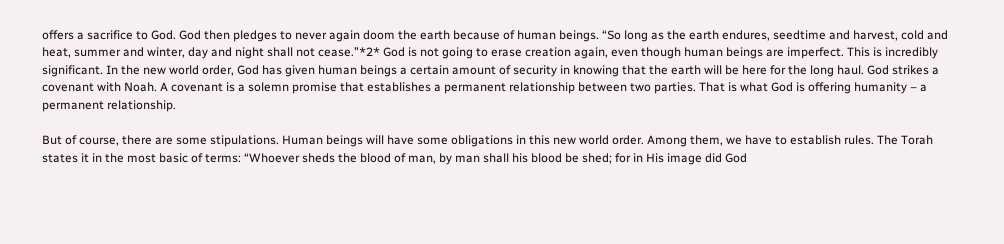offers a sacrifice to God. God then pledges to never again doom the earth because of human beings. “So long as the earth endures, seedtime and harvest, cold and heat, summer and winter, day and night shall not cease.”*2* God is not going to erase creation again, even though human beings are imperfect. This is incredibly significant. In the new world order, God has given human beings a certain amount of security in knowing that the earth will be here for the long haul. God strikes a covenant with Noah. A covenant is a solemn promise that establishes a permanent relationship between two parties. That is what God is offering humanity – a permanent relationship.

But of course, there are some stipulations. Human beings will have some obligations in this new world order. Among them, we have to establish rules. The Torah states it in the most basic of terms: “Whoever sheds the blood of man, by man shall his blood be shed; for in His image did God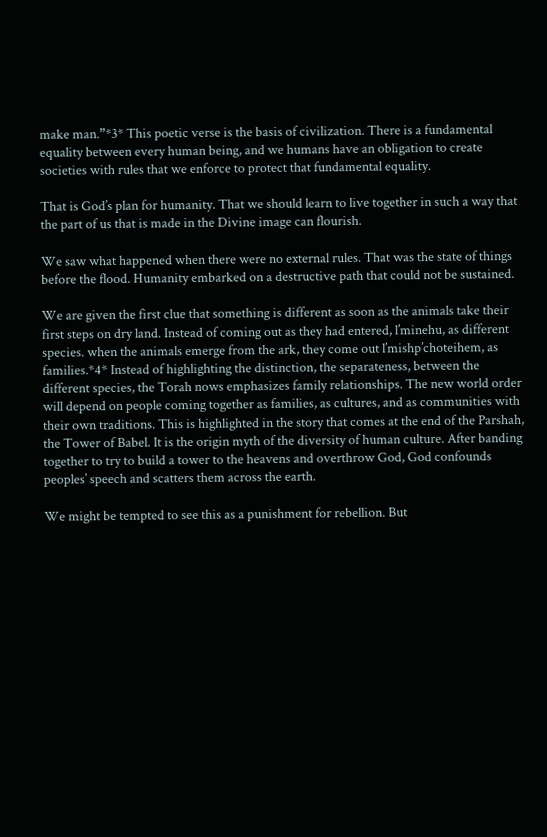make man.”*3* This poetic verse is the basis of civilization. There is a fundamental equality between every human being, and we humans have an obligation to create societies with rules that we enforce to protect that fundamental equality.

That is God’s plan for humanity. That we should learn to live together in such a way that the part of us that is made in the Divine image can flourish.

We saw what happened when there were no external rules. That was the state of things before the flood. Humanity embarked on a destructive path that could not be sustained.

We are given the first clue that something is different as soon as the animals take their first steps on dry land. Instead of coming out as they had entered, l’minehu, as different species. when the animals emerge from the ark, they come out l’mishp’choteihem, as families.*4* Instead of highlighting the distinction, the separateness, between the different species, the Torah nows emphasizes family relationships. The new world order will depend on people coming together as families, as cultures, and as communities with their own traditions. This is highlighted in the story that comes at the end of the Parshah, the Tower of Babel. It is the origin myth of the diversity of human culture. After banding together to try to build a tower to the heavens and overthrow God, God confounds peoples’ speech and scatters them across the earth.

We might be tempted to see this as a punishment for rebellion. But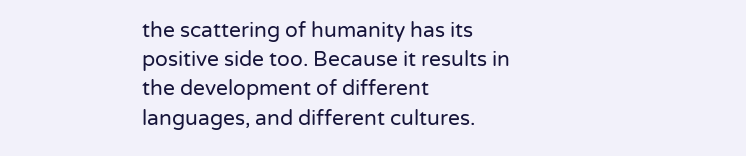the scattering of humanity has its positive side too. Because it results in the development of different languages, and different cultures.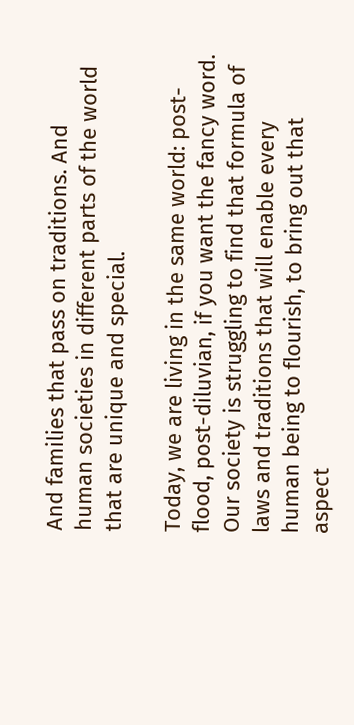And families that pass on traditions. And human societies in different parts of the world that are unique and special.

Today, we are living in the same world: post-flood, post-diluvian, if you want the fancy word. Our society is struggling to find that formula of laws and traditions that will enable every human being to flourish, to bring out that aspect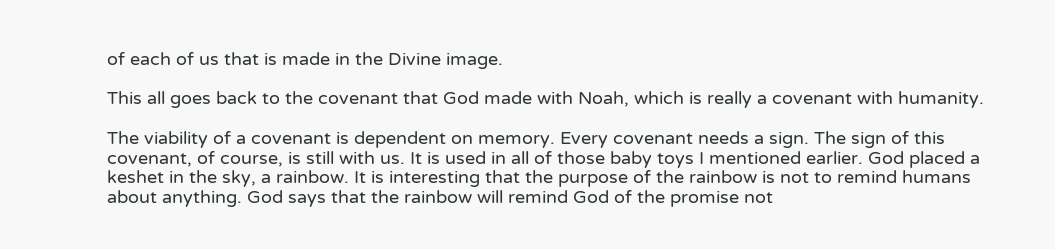of each of us that is made in the Divine image.

This all goes back to the covenant that God made with Noah, which is really a covenant with humanity.

The viability of a covenant is dependent on memory. Every covenant needs a sign. The sign of this covenant, of course, is still with us. It is used in all of those baby toys I mentioned earlier. God placed a keshet in the sky, a rainbow. It is interesting that the purpose of the rainbow is not to remind humans about anything. God says that the rainbow will remind God of the promise not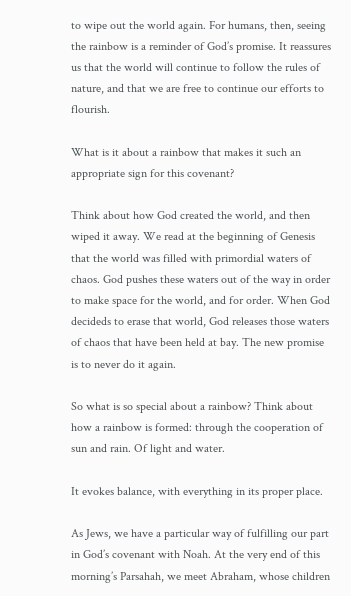to wipe out the world again. For humans, then, seeing the rainbow is a reminder of God’s promise. It reassures us that the world will continue to follow the rules of nature, and that we are free to continue our efforts to flourish.

What is it about a rainbow that makes it such an appropriate sign for this covenant?

Think about how God created the world, and then wiped it away. We read at the beginning of Genesis that the world was filled with primordial waters of chaos. God pushes these waters out of the way in order to make space for the world, and for order. When God decideds to erase that world, God releases those waters of chaos that have been held at bay. The new promise is to never do it again.

So what is so special about a rainbow? Think about how a rainbow is formed: through the cooperation of sun and rain. Of light and water.

It evokes balance, with everything in its proper place.

As Jews, we have a particular way of fulfilling our part in God’s covenant with Noah. At the very end of this morning’s Parsahah, we meet Abraham, whose children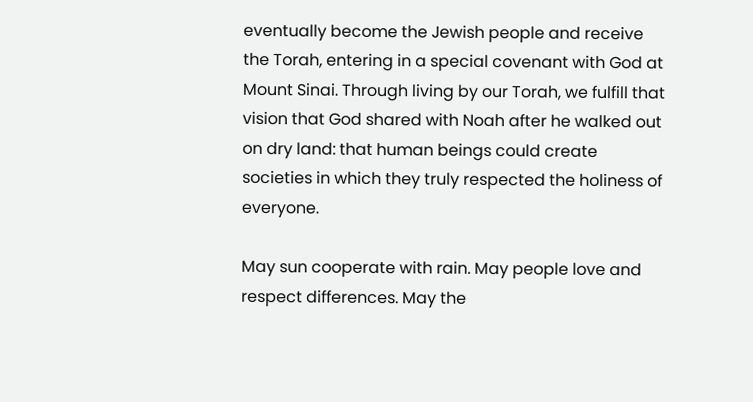eventually become the Jewish people and receive the Torah, entering in a special covenant with God at Mount Sinai. Through living by our Torah, we fulfill that vision that God shared with Noah after he walked out on dry land: that human beings could create societies in which they truly respected the holiness of everyone.

May sun cooperate with rain. May people love and respect differences. May the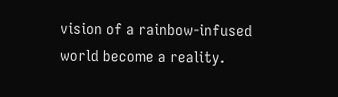vision of a rainbow-infused world become a reality.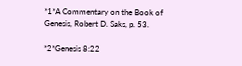*1*A Commentary on the Book of Genesis, Robert D. Saks, p. 53.

*2*Genesis 8:22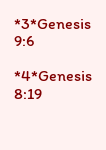*3*Genesis 9:6

*4*Genesis 8:19